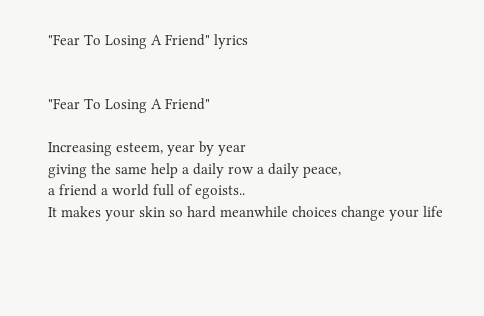"Fear To Losing A Friend" lyrics


"Fear To Losing A Friend"

Increasing esteem, year by year
giving the same help a daily row a daily peace,
a friend a world full of egoists..
It makes your skin so hard meanwhile choices change your life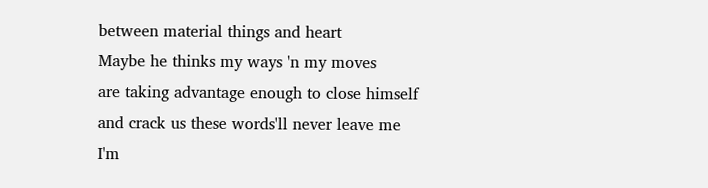between material things and heart
Maybe he thinks my ways 'n my moves
are taking advantage enough to close himself
and crack us these words'll never leave me
I'm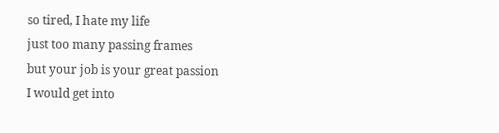so tired, I hate my life
just too many passing frames
but your job is your great passion
I would get into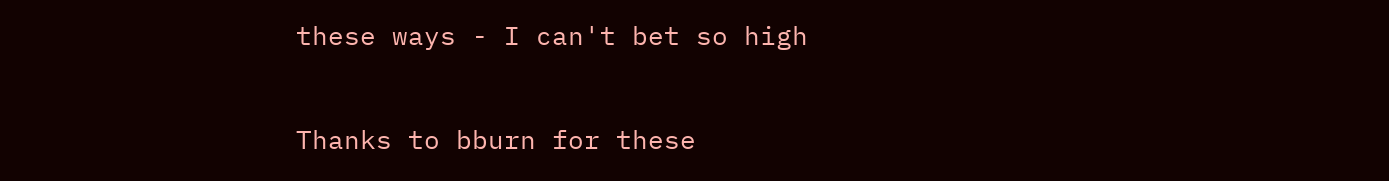these ways - I can't bet so high

Thanks to bburn for these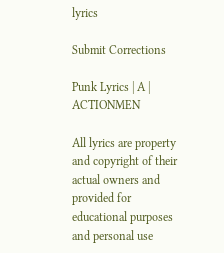lyrics

Submit Corrections

Punk Lyrics | A | ACTIONMEN

All lyrics are property and copyright of their actual owners and provided for educational purposes and personal use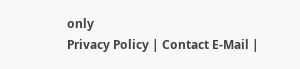only
Privacy Policy | Contact E-Mail |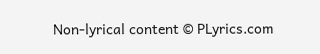Non-lyrical content © PLyrics.com